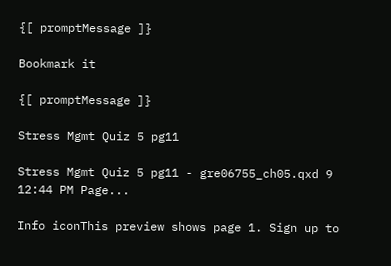{[ promptMessage ]}

Bookmark it

{[ promptMessage ]}

Stress Mgmt Quiz 5 pg11

Stress Mgmt Quiz 5 pg11 - gre06755_ch05.qxd 9 12:44 PM Page...

Info iconThis preview shows page 1. Sign up to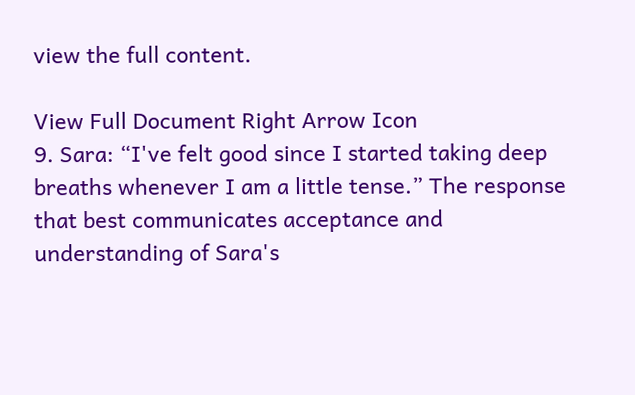view the full content.

View Full Document Right Arrow Icon
9. Sara: “I've felt good since I started taking deep breaths whenever I am a little tense.” The response that best communicates acceptance and understanding of Sara's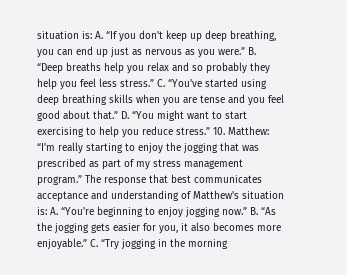situation is: A. “If you don't keep up deep breathing, you can end up just as nervous as you were.” B. “Deep breaths help you relax and so probably they help you feel less stress.” C. “You've started using deep breathing skills when you are tense and you feel good about that.” D. “You might want to start exercising to help you reduce stress.” 10. Matthew: “I'm really starting to enjoy the jogging that was prescribed as part of my stress management program.” The response that best communicates acceptance and understanding of Matthew's situation is: A. “You're beginning to enjoy jogging now.” B. “As the jogging gets easier for you, it also becomes more enjoyable.” C. “Try jogging in the morning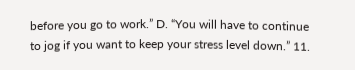before you go to work.” D. “You will have to continue to jog if you want to keep your stress level down.” 11.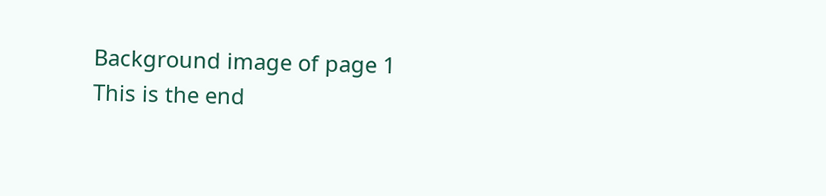Background image of page 1
This is the end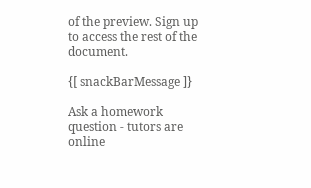of the preview. Sign up to access the rest of the document.

{[ snackBarMessage ]}

Ask a homework question - tutors are online